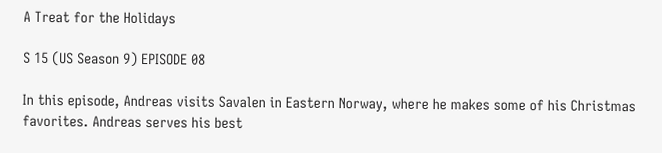A Treat for the Holidays

S 15 (US Season 9) EPISODE 08

In this episode, Andreas visits Savalen in Eastern Norway, where he makes some of his Christmas favorites. Andreas serves his best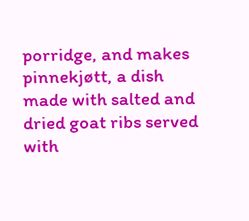porridge, and makes pinnekjøtt, a dish made with salted and dried goat ribs served with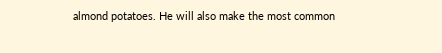almond potatoes. He will also make the most common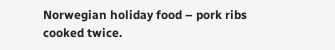Norwegian holiday food – pork ribs cooked twice.